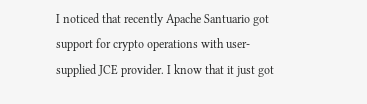I noticed that recently Apache Santuario got support for crypto operations with user-supplied JCE provider. I know that it just got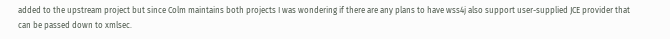added to the upstream project but since Colm maintains both projects I was wondering if there are any plans to have wss4j also support user-supplied JCE provider that can be passed down to xmlsec.